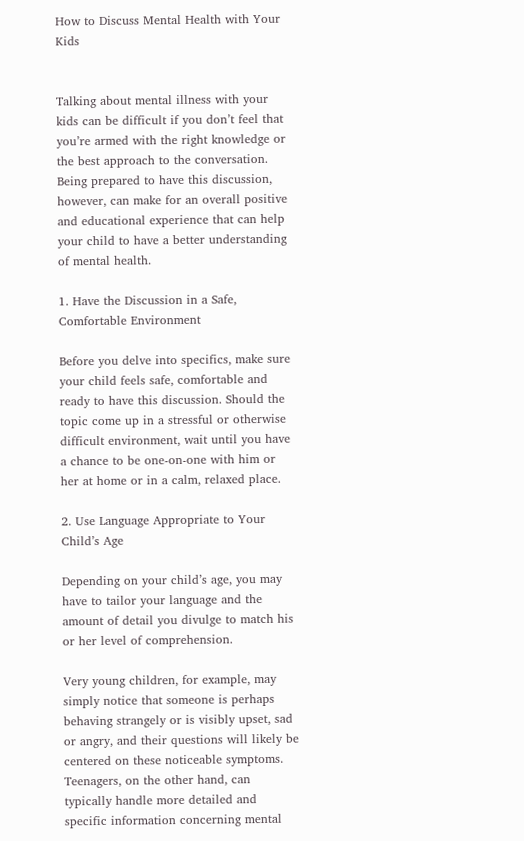How to Discuss Mental Health with Your Kids


Talking about mental illness with your kids can be difficult if you don’t feel that you’re armed with the right knowledge or the best approach to the conversation. Being prepared to have this discussion, however, can make for an overall positive and educational experience that can help your child to have a better understanding of mental health.

1. Have the Discussion in a Safe, Comfortable Environment

Before you delve into specifics, make sure your child feels safe, comfortable and ready to have this discussion. Should the topic come up in a stressful or otherwise difficult environment, wait until you have a chance to be one-on-one with him or her at home or in a calm, relaxed place.

2. Use Language Appropriate to Your Child’s Age

Depending on your child’s age, you may have to tailor your language and the amount of detail you divulge to match his or her level of comprehension.

Very young children, for example, may simply notice that someone is perhaps behaving strangely or is visibly upset, sad or angry, and their questions will likely be centered on these noticeable symptoms. Teenagers, on the other hand, can typically handle more detailed and specific information concerning mental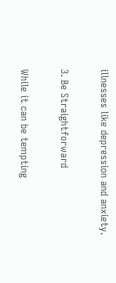illnesses like depression and anxiety.

3. Be Straightforward

While it can be tempting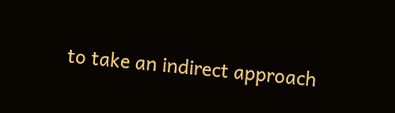to take an indirect approach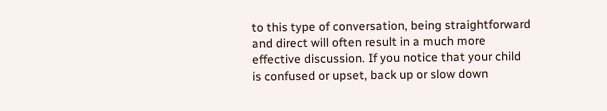to this type of conversation, being straightforward and direct will often result in a much more effective discussion. If you notice that your child is confused or upset, back up or slow down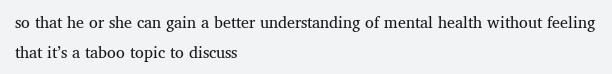so that he or she can gain a better understanding of mental health without feeling that it’s a taboo topic to discuss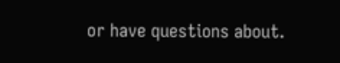or have questions about.